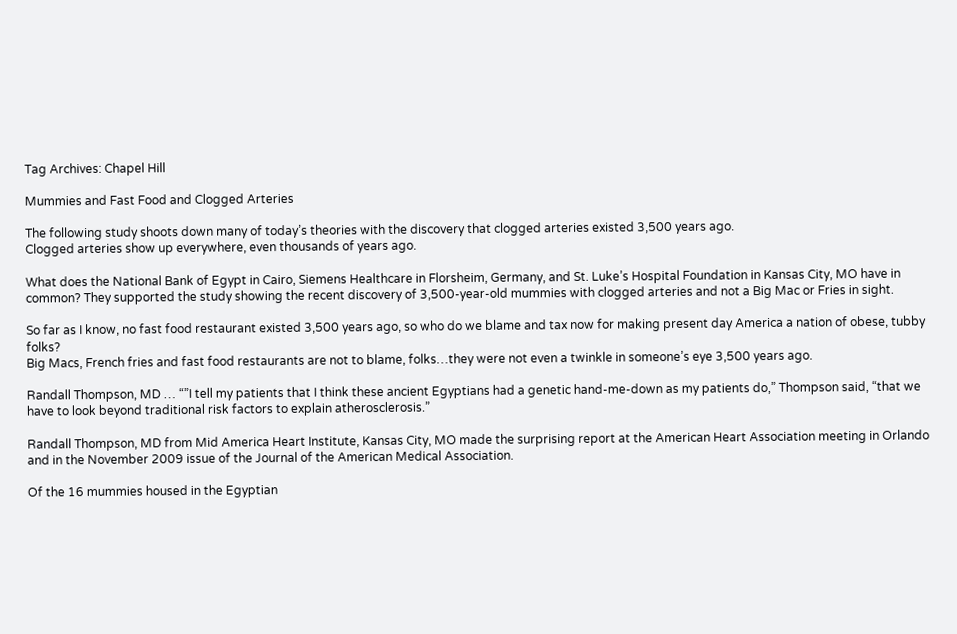Tag Archives: Chapel Hill

Mummies and Fast Food and Clogged Arteries

The following study shoots down many of today’s theories with the discovery that clogged arteries existed 3,500 years ago.
Clogged arteries show up everywhere, even thousands of years ago.

What does the National Bank of Egypt in Cairo, Siemens Healthcare in Florsheim, Germany, and St. Luke’s Hospital Foundation in Kansas City, MO have in common? They supported the study showing the recent discovery of 3,500-year-old mummies with clogged arteries and not a Big Mac or Fries in sight.

So far as I know, no fast food restaurant existed 3,500 years ago, so who do we blame and tax now for making present day America a nation of obese, tubby folks?
Big Macs, French fries and fast food restaurants are not to blame, folks…they were not even a twinkle in someone’s eye 3,500 years ago.

Randall Thompson, MD … “”I tell my patients that I think these ancient Egyptians had a genetic hand-me-down as my patients do,” Thompson said, “that we have to look beyond traditional risk factors to explain atherosclerosis.”

Randall Thompson, MD from Mid America Heart Institute, Kansas City, MO made the surprising report at the American Heart Association meeting in Orlando and in the November 2009 issue of the Journal of the American Medical Association.

Of the 16 mummies housed in the Egyptian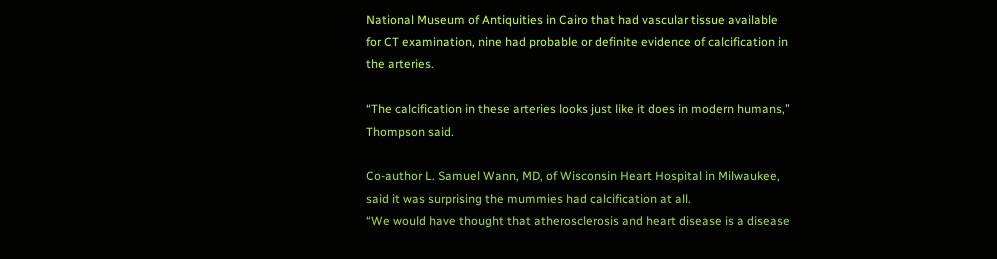National Museum of Antiquities in Cairo that had vascular tissue available for CT examination, nine had probable or definite evidence of calcification in the arteries.

“The calcification in these arteries looks just like it does in modern humans,” Thompson said.

Co-author L. Samuel Wann, MD, of Wisconsin Heart Hospital in Milwaukee, said it was surprising the mummies had calcification at all.
“We would have thought that atherosclerosis and heart disease is a disease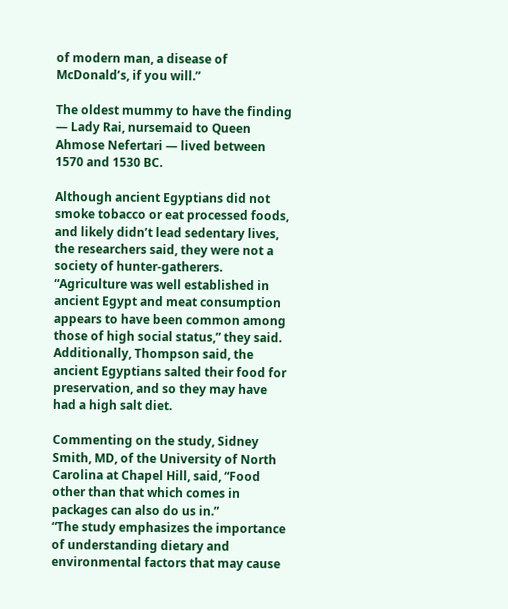of modern man, a disease of McDonald’s, if you will.”

The oldest mummy to have the finding — Lady Rai, nursemaid to Queen Ahmose Nefertari — lived between 1570 and 1530 BC.

Although ancient Egyptians did not smoke tobacco or eat processed foods, and likely didn’t lead sedentary lives, the researchers said, they were not a society of hunter-gatherers.
“Agriculture was well established in ancient Egypt and meat consumption appears to have been common among those of high social status,” they said.
Additionally, Thompson said, the ancient Egyptians salted their food for preservation, and so they may have had a high salt diet.

Commenting on the study, Sidney Smith, MD, of the University of North Carolina at Chapel Hill, said, “Food other than that which comes in packages can also do us in.”
“The study emphasizes the importance of understanding dietary and environmental factors that may cause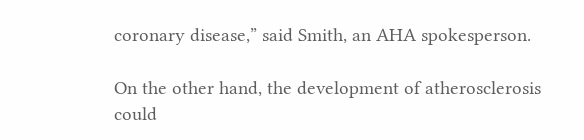coronary disease,” said Smith, an AHA spokesperson.

On the other hand, the development of atherosclerosis could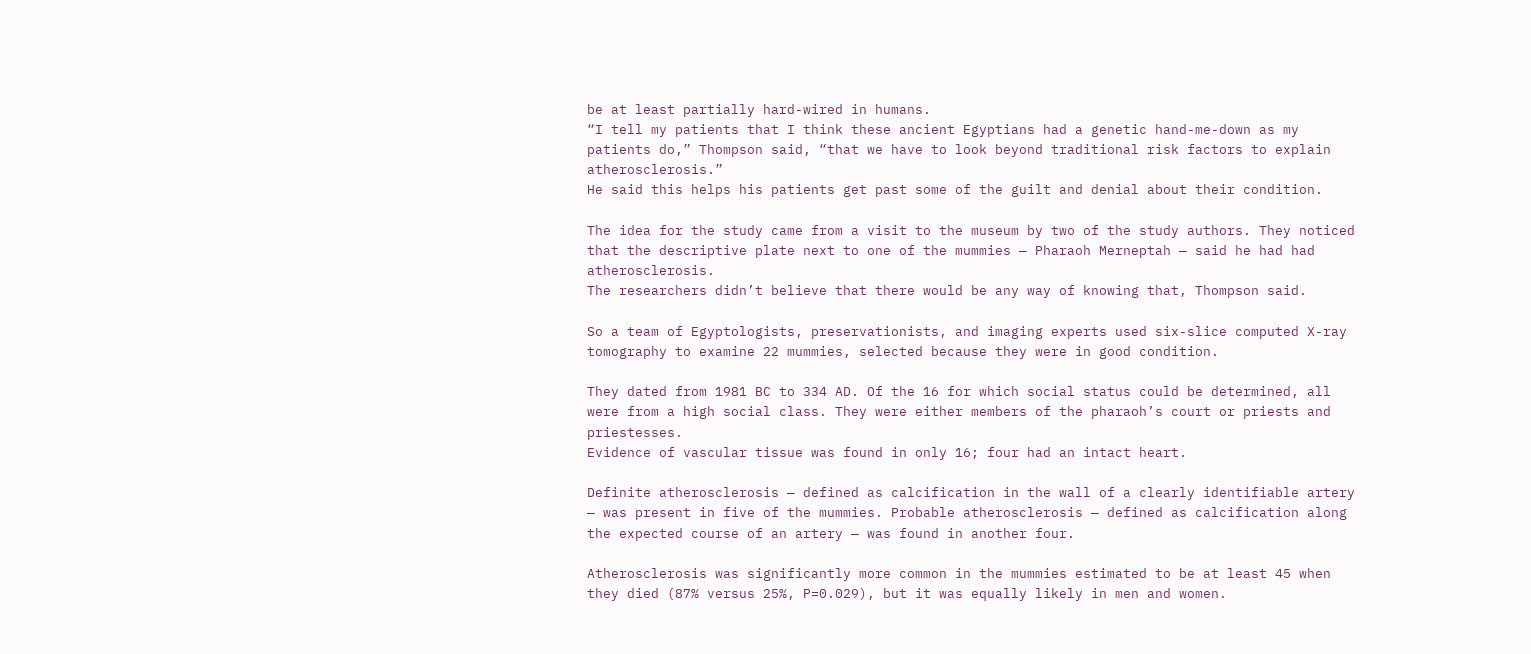be at least partially hard-wired in humans.
“I tell my patients that I think these ancient Egyptians had a genetic hand-me-down as my patients do,” Thompson said, “that we have to look beyond traditional risk factors to explain atherosclerosis.”
He said this helps his patients get past some of the guilt and denial about their condition.

The idea for the study came from a visit to the museum by two of the study authors. They noticed that the descriptive plate next to one of the mummies — Pharaoh Merneptah — said he had had atherosclerosis.
The researchers didn’t believe that there would be any way of knowing that, Thompson said.

So a team of Egyptologists, preservationists, and imaging experts used six-slice computed X-ray tomography to examine 22 mummies, selected because they were in good condition.

They dated from 1981 BC to 334 AD. Of the 16 for which social status could be determined, all were from a high social class. They were either members of the pharaoh’s court or priests and priestesses.
Evidence of vascular tissue was found in only 16; four had an intact heart.

Definite atherosclerosis — defined as calcification in the wall of a clearly identifiable artery — was present in five of the mummies. Probable atherosclerosis — defined as calcification along the expected course of an artery — was found in another four.

Atherosclerosis was significantly more common in the mummies estimated to be at least 45 when they died (87% versus 25%, P=0.029), but it was equally likely in men and women.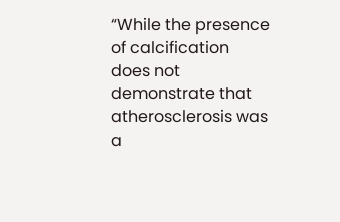“While the presence of calcification does not demonstrate that atherosclerosis was a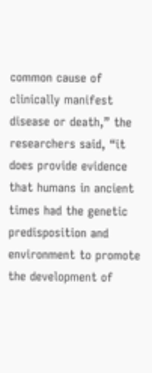common cause of clinically manifest disease or death,” the researchers said, “it does provide evidence that humans in ancient times had the genetic predisposition and environment to promote the development of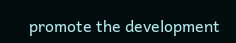promote the development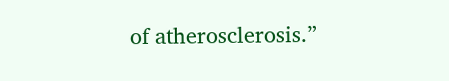of atherosclerosis.”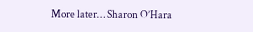More later… Sharon O’Hara